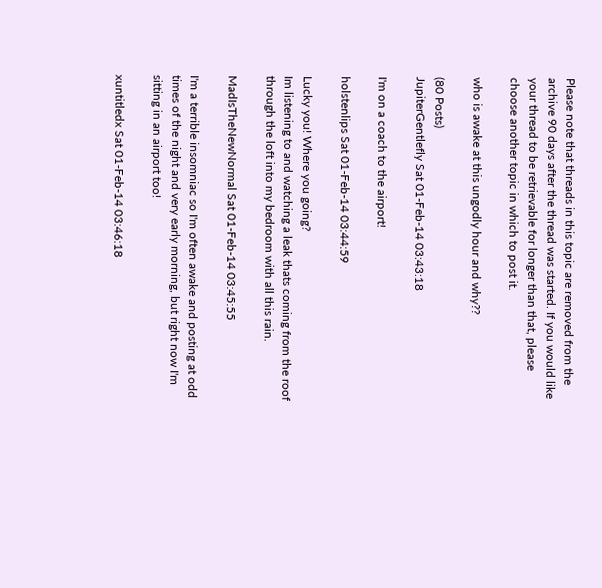Please note that threads in this topic are removed from the archive 90 days after the thread was started. If you would like your thread to be retrievable for longer than that, please choose another topic in which to post it.

who is awake at this ungodly hour and why??

(80 Posts)
JupiterGentlefly Sat 01-Feb-14 03:43:18

I'm on a coach to the airport!

holstenlips Sat 01-Feb-14 03:44:59

Lucky you! Where you going?
Im listening to and watching a leak thats coming from the roof through the loft into my bedroom with all this rain.

MadIsTheNewNormal Sat 01-Feb-14 03:45:55

I'm a terrible insomniac so I'm often awake and posting at odd times of the night and very early morning, but right now I'm sitting in an airport too!

xuntitledx Sat 01-Feb-14 03:46:18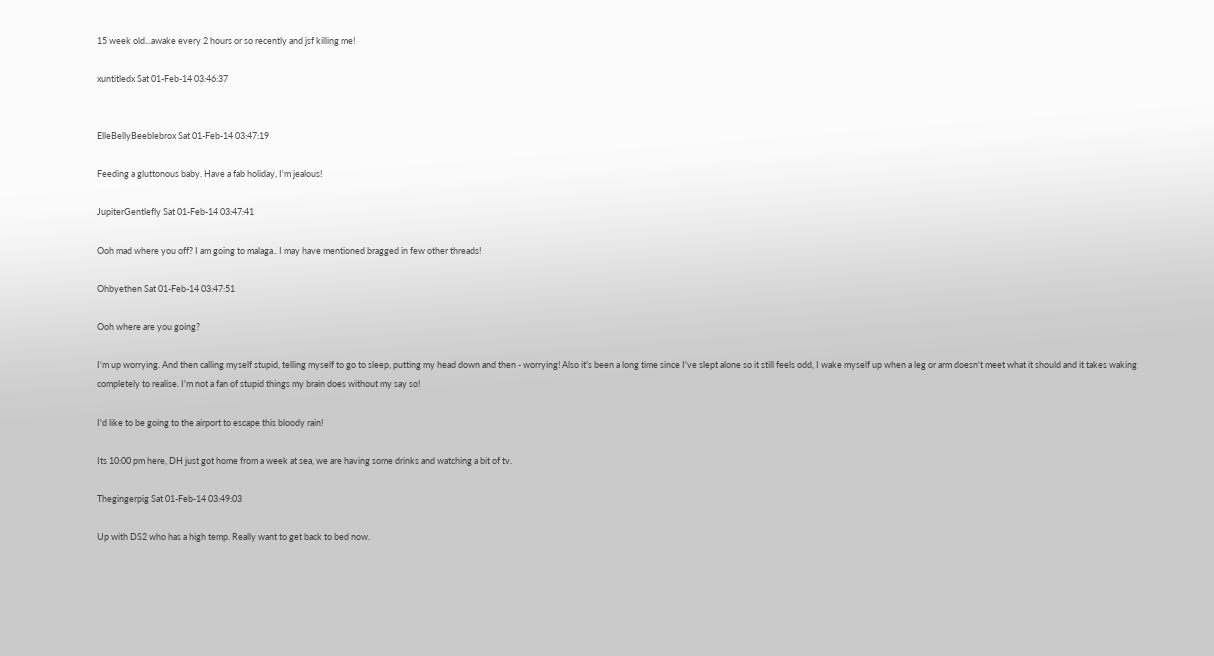15 week old...awake every 2 hours or so recently and jsf killing me!

xuntitledx Sat 01-Feb-14 03:46:37


ElleBellyBeeblebrox Sat 01-Feb-14 03:47:19

Feeding a gluttonous baby. Have a fab holiday, I'm jealous!

JupiterGentlefly Sat 01-Feb-14 03:47:41

Ooh mad where you off? I am going to malaga.. I may have mentioned bragged in few other threads!

Ohbyethen Sat 01-Feb-14 03:47:51

Ooh where are you going?

I'm up worrying. And then calling myself stupid, telling myself to go to sleep, putting my head down and then - worrying! Also it's been a long time since I've slept alone so it still feels odd, I wake myself up when a leg or arm doesn't meet what it should and it takes waking completely to realise. I'm not a fan of stupid things my brain does without my say so!

I'd like to be going to the airport to escape this bloody rain!

Its 10:00 pm here, DH just got home from a week at sea, we are having some drinks and watching a bit of tv.

Thegingerpig Sat 01-Feb-14 03:49:03

Up with DS2 who has a high temp. Really want to get back to bed now.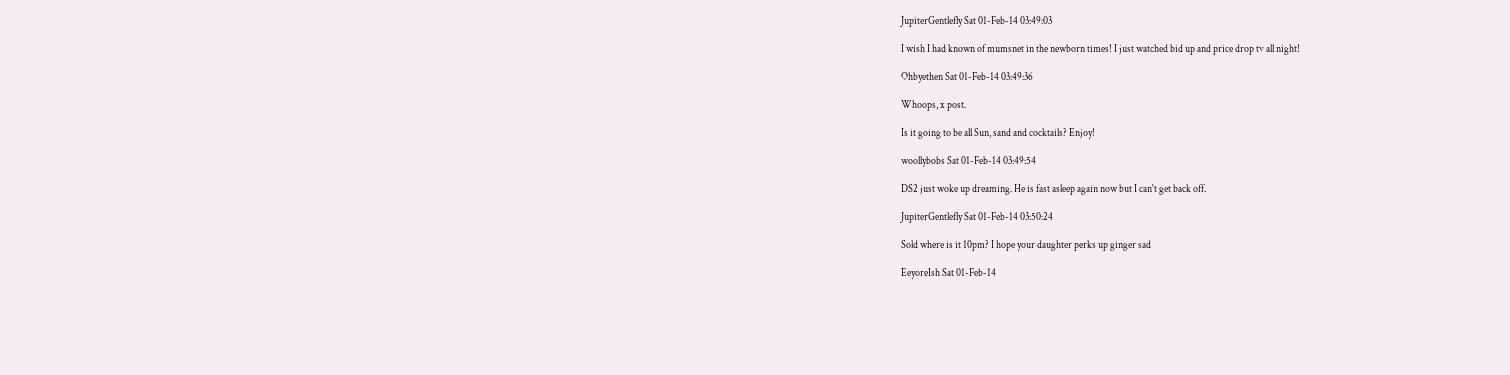JupiterGentlefly Sat 01-Feb-14 03:49:03

I wish I had known of mumsnet in the newborn times! I just watched bid up and price drop tv all night!

Ohbyethen Sat 01-Feb-14 03:49:36

Whoops, x post.

Is it going to be all Sun, sand and cocktails? Enjoy!

woollybobs Sat 01-Feb-14 03:49:54

DS2 just woke up dreaming. He is fast asleep again now but I can't get back off.

JupiterGentlefly Sat 01-Feb-14 03:50:24

Sold where is it 10pm? I hope your daughter perks up ginger sad

EeyoreIsh Sat 01-Feb-14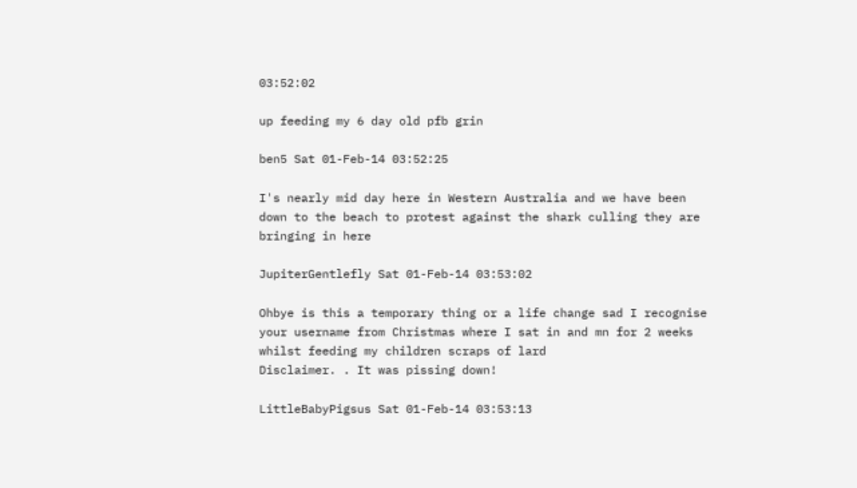03:52:02

up feeding my 6 day old pfb grin

ben5 Sat 01-Feb-14 03:52:25

I's nearly mid day here in Western Australia and we have been down to the beach to protest against the shark culling they are bringing in here

JupiterGentlefly Sat 01-Feb-14 03:53:02

Ohbye is this a temporary thing or a life change sad I recognise your username from Christmas where I sat in and mn for 2 weeks whilst feeding my children scraps of lard
Disclaimer. . It was pissing down!

LittleBabyPigsus Sat 01-Feb-14 03:53:13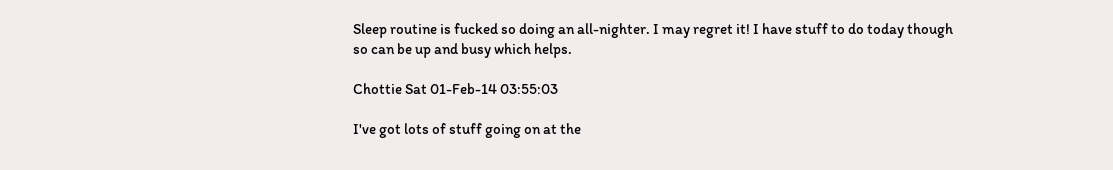Sleep routine is fucked so doing an all-nighter. I may regret it! I have stuff to do today though so can be up and busy which helps.

Chottie Sat 01-Feb-14 03:55:03

I've got lots of stuff going on at the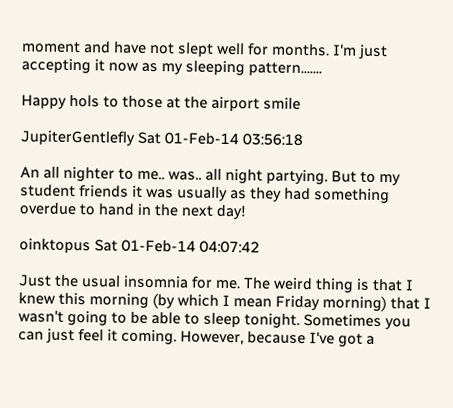moment and have not slept well for months. I'm just accepting it now as my sleeping pattern.......

Happy hols to those at the airport smile

JupiterGentlefly Sat 01-Feb-14 03:56:18

An all nighter to me.. was.. all night partying. But to my student friends it was usually as they had something overdue to hand in the next day!

oinktopus Sat 01-Feb-14 04:07:42

Just the usual insomnia for me. The weird thing is that I knew this morning (by which I mean Friday morning) that I wasn't going to be able to sleep tonight. Sometimes you can just feel it coming. However, because I've got a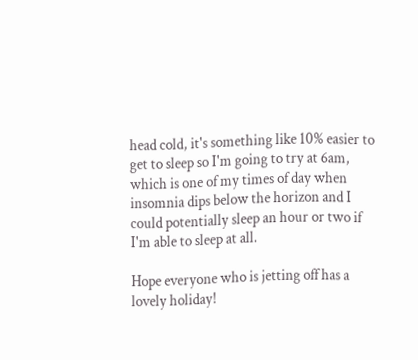head cold, it's something like 10% easier to get to sleep so I'm going to try at 6am, which is one of my times of day when insomnia dips below the horizon and I could potentially sleep an hour or two if I'm able to sleep at all.

Hope everyone who is jetting off has a lovely holiday!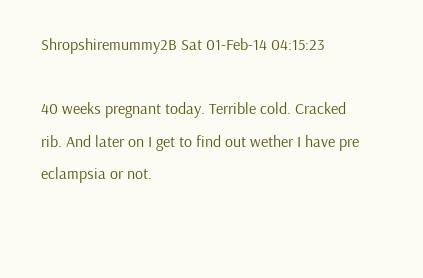Shropshiremummy2B Sat 01-Feb-14 04:15:23

40 weeks pregnant today. Terrible cold. Cracked rib. And later on I get to find out wether I have pre eclampsia or not.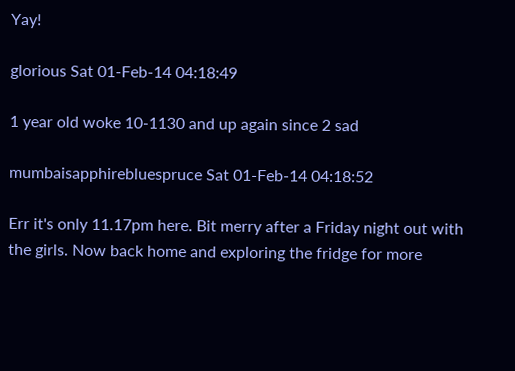Yay!

glorious Sat 01-Feb-14 04:18:49

1 year old woke 10-1130 and up again since 2 sad

mumbaisapphirebluespruce Sat 01-Feb-14 04:18:52

Err it's only 11.17pm here. Bit merry after a Friday night out with the girls. Now back home and exploring the fridge for more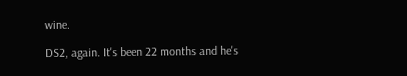wine.

DS2, again. It's been 22 months and he's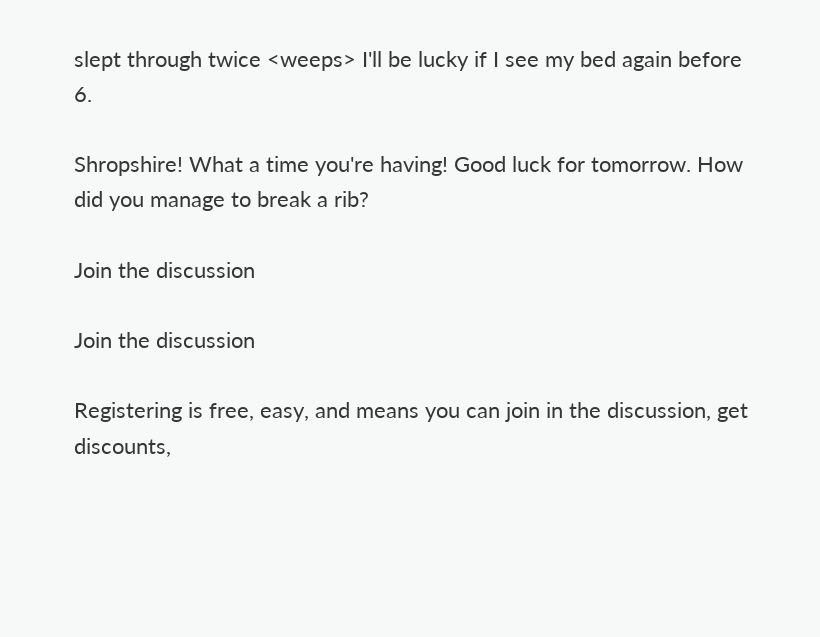slept through twice <weeps> I'll be lucky if I see my bed again before 6.

Shropshire! What a time you're having! Good luck for tomorrow. How did you manage to break a rib?

Join the discussion

Join the discussion

Registering is free, easy, and means you can join in the discussion, get discounts,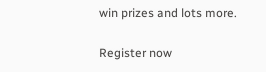win prizes and lots more.

Register now